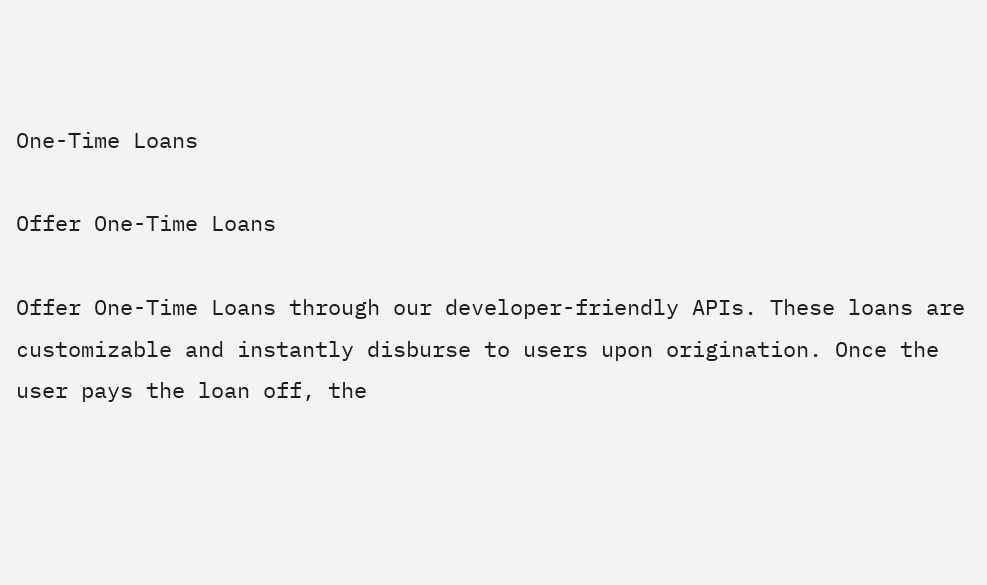One-Time Loans

Offer One-Time Loans

Offer One-Time Loans through our developer-friendly APIs. These loans are customizable and instantly disburse to users upon origination. Once the user pays the loan off, the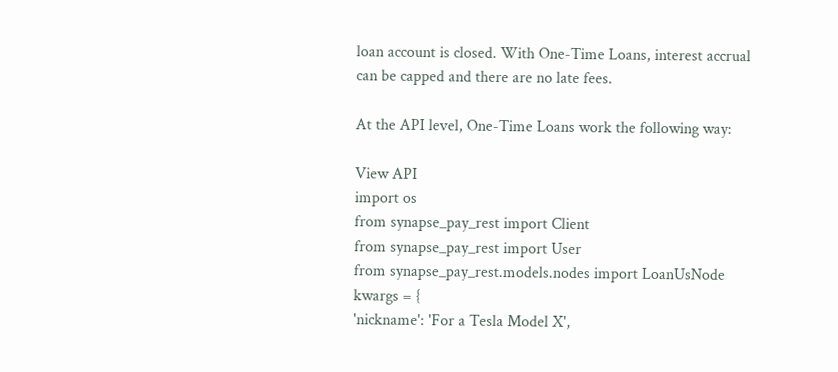loan account is closed. With One-Time Loans, interest accrual can be capped and there are no late fees.

At the API level, One-Time Loans work the following way:

View API
import os
from synapse_pay_rest import Client
from synapse_pay_rest import User
from synapse_pay_rest.models.nodes import LoanUsNode
kwargs = {
'nickname': 'For a Tesla Model X',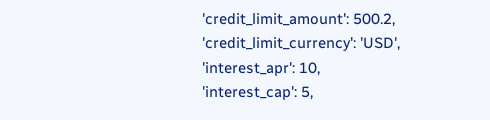'credit_limit_amount': 500.2,
'credit_limit_currency': 'USD',
'interest_apr': 10,
'interest_cap': 5,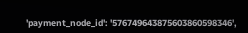'payment_node_id': '576749643875603860598346',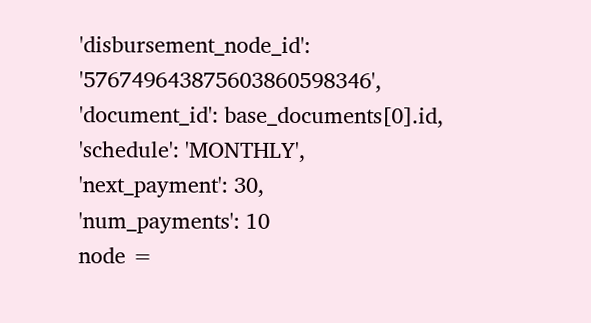'disbursement_node_id': '576749643875603860598346',
'document_id': base_documents[0].id,
'schedule': 'MONTHLY',
'next_payment': 30,
'num_payments': 10
node =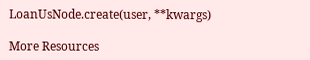LoanUsNode.create(user, **kwargs)

More Resources